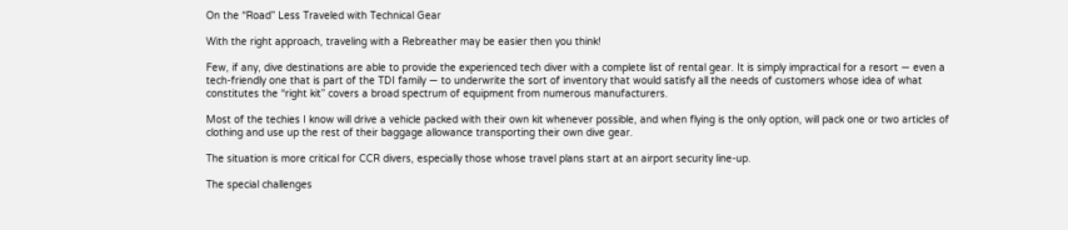On the “Road” Less Traveled with Technical Gear

With the right approach, traveling with a Rebreather may be easier then you think!

Few, if any, dive destinations are able to provide the experienced tech diver with a complete list of rental gear. It is simply impractical for a resort — even a tech-friendly one that is part of the TDI family — to underwrite the sort of inventory that would satisfy all the needs of customers whose idea of what constitutes the “right kit” covers a broad spectrum of equipment from numerous manufacturers.

Most of the techies I know will drive a vehicle packed with their own kit whenever possible, and when flying is the only option, will pack one or two articles of clothing and use up the rest of their baggage allowance transporting their own dive gear.

The situation is more critical for CCR divers, especially those whose travel plans start at an airport security line-up.

The special challenges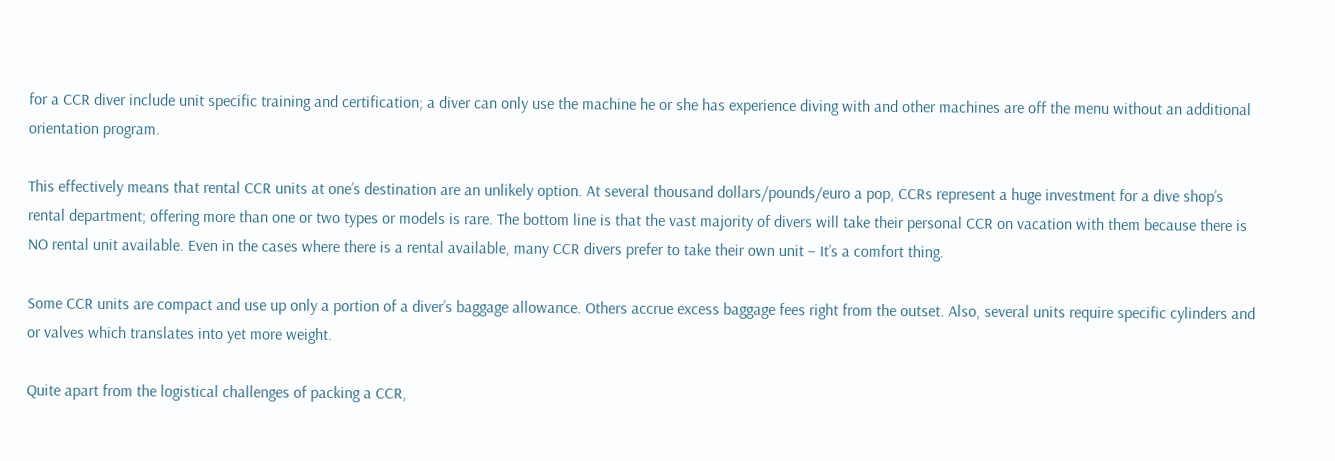for a CCR diver include unit specific training and certification; a diver can only use the machine he or she has experience diving with and other machines are off the menu without an additional orientation program.

This effectively means that rental CCR units at one’s destination are an unlikely option. At several thousand dollars/pounds/euro a pop, CCRs represent a huge investment for a dive shop’s rental department; offering more than one or two types or models is rare. The bottom line is that the vast majority of divers will take their personal CCR on vacation with them because there is NO rental unit available. Even in the cases where there is a rental available, many CCR divers prefer to take their own unit – It’s a comfort thing.

Some CCR units are compact and use up only a portion of a diver’s baggage allowance. Others accrue excess baggage fees right from the outset. Also, several units require specific cylinders and or valves which translates into yet more weight.

Quite apart from the logistical challenges of packing a CCR,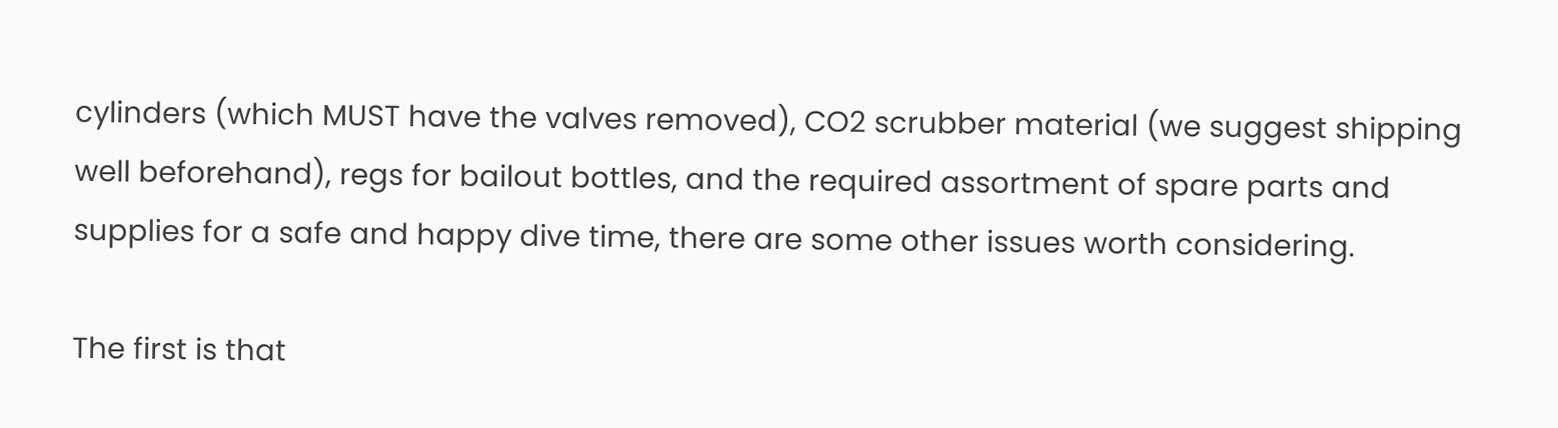cylinders (which MUST have the valves removed), CO2 scrubber material (we suggest shipping well beforehand), regs for bailout bottles, and the required assortment of spare parts and supplies for a safe and happy dive time, there are some other issues worth considering.

The first is that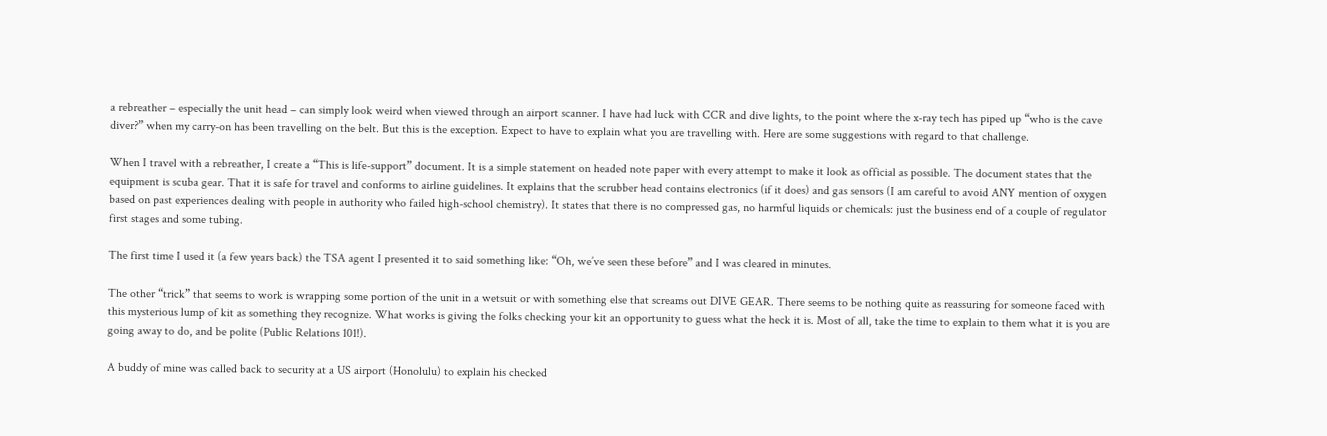a rebreather – especially the unit head – can simply look weird when viewed through an airport scanner. I have had luck with CCR and dive lights, to the point where the x-ray tech has piped up “who is the cave diver?” when my carry-on has been travelling on the belt. But this is the exception. Expect to have to explain what you are travelling with. Here are some suggestions with regard to that challenge.

When I travel with a rebreather, I create a “This is life-support” document. It is a simple statement on headed note paper with every attempt to make it look as official as possible. The document states that the equipment is scuba gear. That it is safe for travel and conforms to airline guidelines. It explains that the scrubber head contains electronics (if it does) and gas sensors (I am careful to avoid ANY mention of oxygen based on past experiences dealing with people in authority who failed high-school chemistry). It states that there is no compressed gas, no harmful liquids or chemicals: just the business end of a couple of regulator first stages and some tubing.

The first time I used it (a few years back) the TSA agent I presented it to said something like: “Oh, we’ve seen these before” and I was cleared in minutes.

The other “trick” that seems to work is wrapping some portion of the unit in a wetsuit or with something else that screams out DIVE GEAR. There seems to be nothing quite as reassuring for someone faced with this mysterious lump of kit as something they recognize. What works is giving the folks checking your kit an opportunity to guess what the heck it is. Most of all, take the time to explain to them what it is you are going away to do, and be polite (Public Relations 101!).

A buddy of mine was called back to security at a US airport (Honolulu) to explain his checked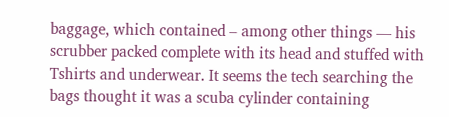baggage, which contained – among other things — his scrubber packed complete with its head and stuffed with Tshirts and underwear. It seems the tech searching the bags thought it was a scuba cylinder containing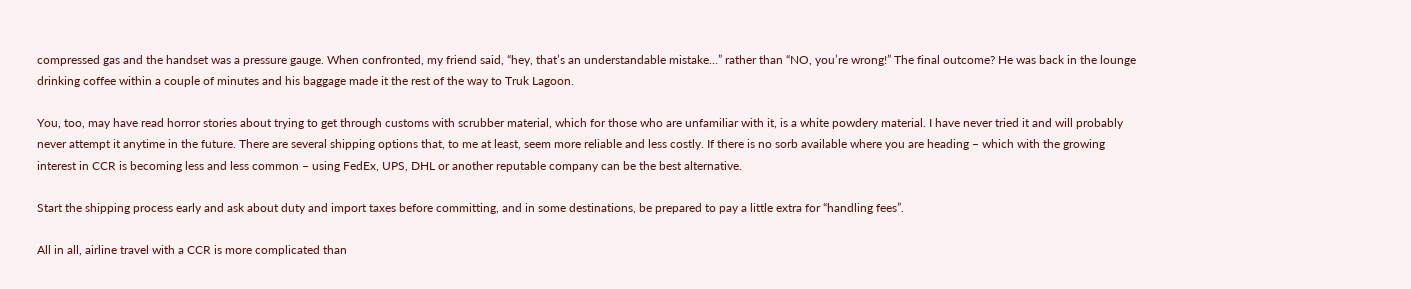compressed gas and the handset was a pressure gauge. When confronted, my friend said, “hey, that’s an understandable mistake…” rather than “NO, you’re wrong!” The final outcome? He was back in the lounge drinking coffee within a couple of minutes and his baggage made it the rest of the way to Truk Lagoon.

You, too, may have read horror stories about trying to get through customs with scrubber material, which for those who are unfamiliar with it, is a white powdery material. I have never tried it and will probably never attempt it anytime in the future. There are several shipping options that, to me at least, seem more reliable and less costly. If there is no sorb available where you are heading – which with the growing interest in CCR is becoming less and less common – using FedEx, UPS, DHL or another reputable company can be the best alternative.

Start the shipping process early and ask about duty and import taxes before committing, and in some destinations, be prepared to pay a little extra for “handling fees”.

All in all, airline travel with a CCR is more complicated than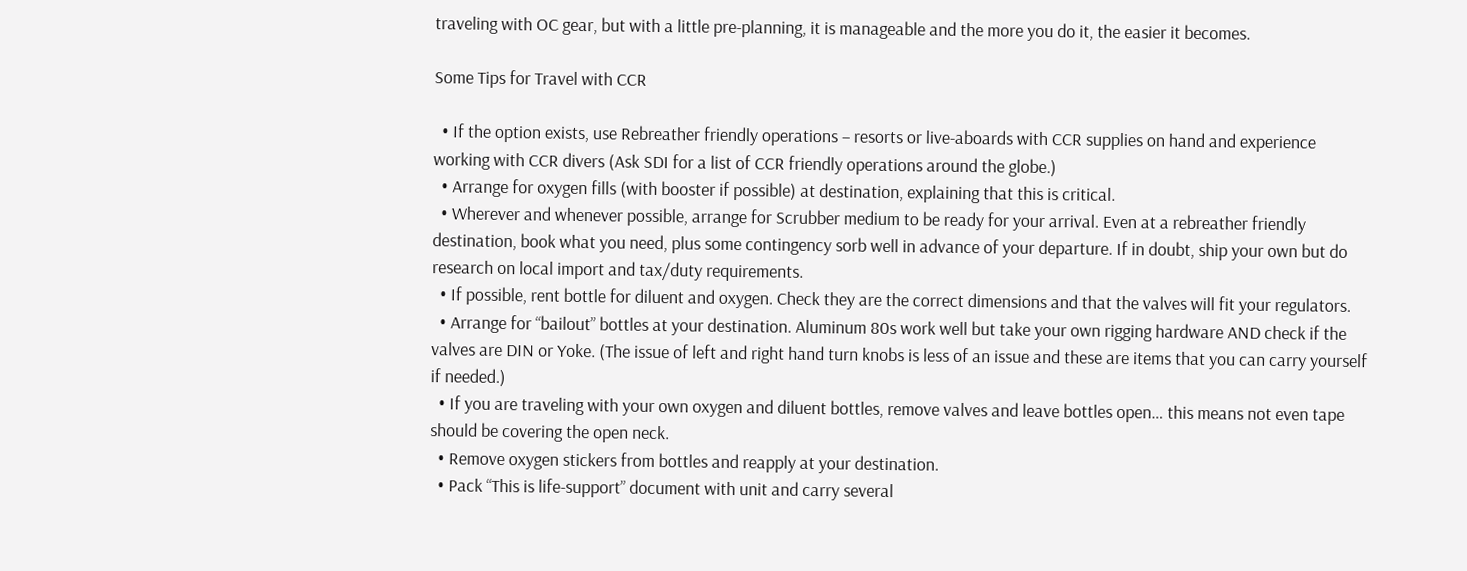traveling with OC gear, but with a little pre-planning, it is manageable and the more you do it, the easier it becomes.

Some Tips for Travel with CCR

  • If the option exists, use Rebreather friendly operations – resorts or live-aboards with CCR supplies on hand and experience working with CCR divers (Ask SDI for a list of CCR friendly operations around the globe.)
  • Arrange for oxygen fills (with booster if possible) at destination, explaining that this is critical.
  • Wherever and whenever possible, arrange for Scrubber medium to be ready for your arrival. Even at a rebreather friendly destination, book what you need, plus some contingency sorb well in advance of your departure. If in doubt, ship your own but do research on local import and tax/duty requirements.
  • If possible, rent bottle for diluent and oxygen. Check they are the correct dimensions and that the valves will fit your regulators.
  • Arrange for “bailout” bottles at your destination. Aluminum 80s work well but take your own rigging hardware AND check if the valves are DIN or Yoke. (The issue of left and right hand turn knobs is less of an issue and these are items that you can carry yourself if needed.)
  • If you are traveling with your own oxygen and diluent bottles, remove valves and leave bottles open… this means not even tape should be covering the open neck.
  • Remove oxygen stickers from bottles and reapply at your destination.
  • Pack “This is life-support” document with unit and carry several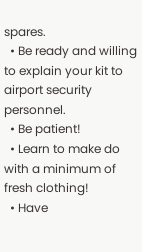spares.
  • Be ready and willing to explain your kit to airport security personnel.
  • Be patient!
  • Learn to make do with a minimum of fresh clothing!
  • Have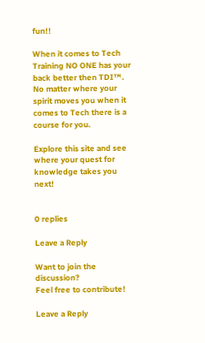fun!!

When it comes to Tech Training NO ONE has your back better then TDI™. No matter where your spirit moves you when it comes to Tech there is a course for you.

Explore this site and see where your quest for knowledge takes you next!


0 replies

Leave a Reply

Want to join the discussion?
Feel free to contribute!

Leave a Reply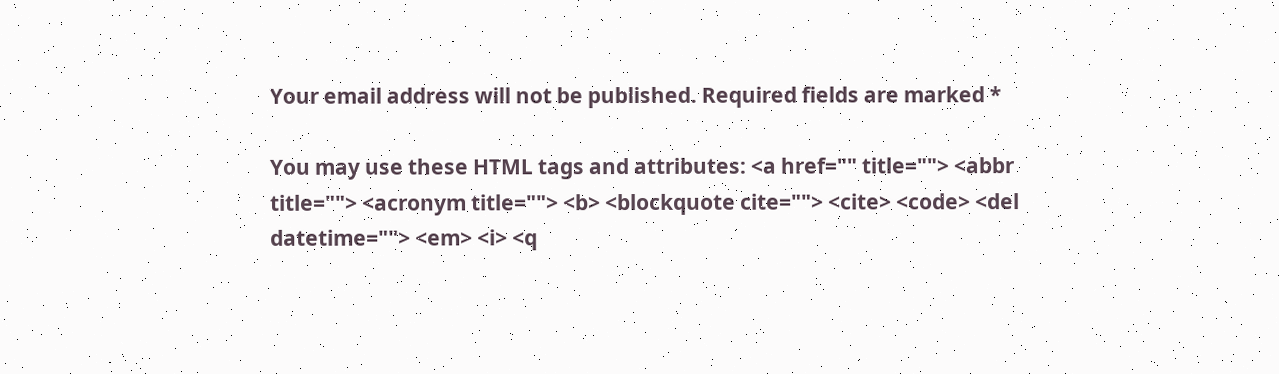Your email address will not be published. Required fields are marked *

You may use these HTML tags and attributes: <a href="" title=""> <abbr title=""> <acronym title=""> <b> <blockquote cite=""> <cite> <code> <del datetime=""> <em> <i> <q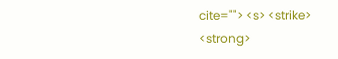cite=""> <s> <strike> <strong>